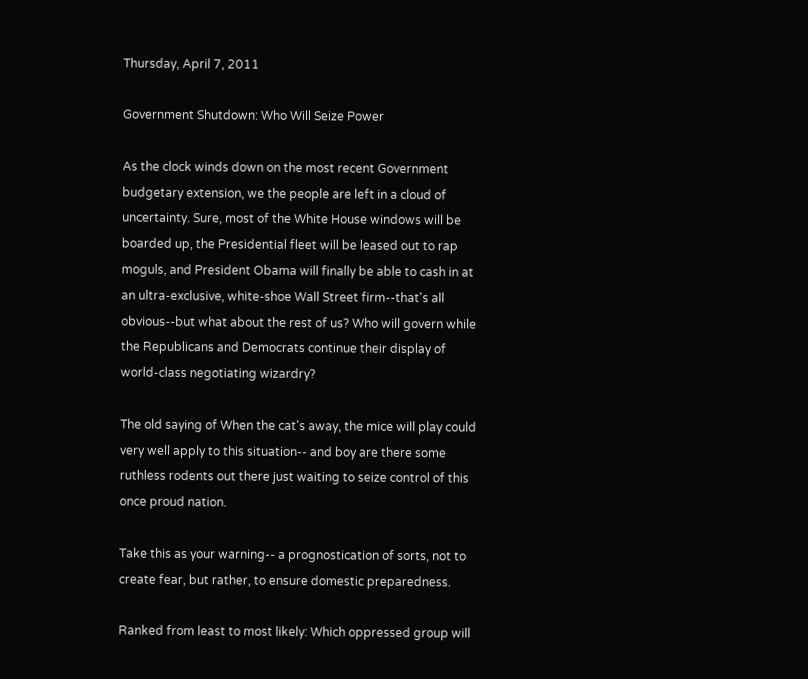Thursday, April 7, 2011

Government Shutdown: Who Will Seize Power

As the clock winds down on the most recent Government budgetary extension, we the people are left in a cloud of uncertainty. Sure, most of the White House windows will be boarded up, the Presidential fleet will be leased out to rap moguls, and President Obama will finally be able to cash in at an ultra-exclusive, white-shoe Wall Street firm--that's all obvious--but what about the rest of us? Who will govern while the Republicans and Democrats continue their display of world-class negotiating wizardry?

The old saying of When the cat's away, the mice will play could very well apply to this situation-- and boy are there some ruthless rodents out there just waiting to seize control of this once proud nation.

Take this as your warning-- a prognostication of sorts, not to create fear, but rather, to ensure domestic preparedness.

Ranked from least to most likely: Which oppressed group will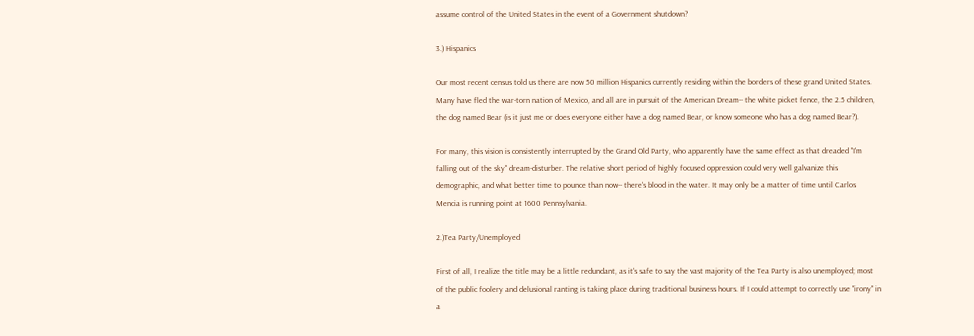assume control of the United States in the event of a Government shutdown?

3.) Hispanics

Our most recent census told us there are now 50 million Hispanics currently residing within the borders of these grand United States. Many have fled the war-torn nation of Mexico, and all are in pursuit of the American Dream-- the white picket fence, the 2.5 children, the dog named Bear (is it just me or does everyone either have a dog named Bear, or know someone who has a dog named Bear?).

For many, this vision is consistently interrupted by the Grand Old Party, who apparently have the same effect as that dreaded "I'm falling out of the sky" dream-disturber. The relative short period of highly focused oppression could very well galvanize this demographic, and what better time to pounce than now-- there's blood in the water. It may only be a matter of time until Carlos Mencia is running point at 1600 Pennsylvania.

2.)Tea Party/Unemployed

First of all, I realize the title may be a little redundant, as it's safe to say the vast majority of the Tea Party is also unemployed; most of the public foolery and delusional ranting is taking place during traditional business hours. If I could attempt to correctly use "irony" in a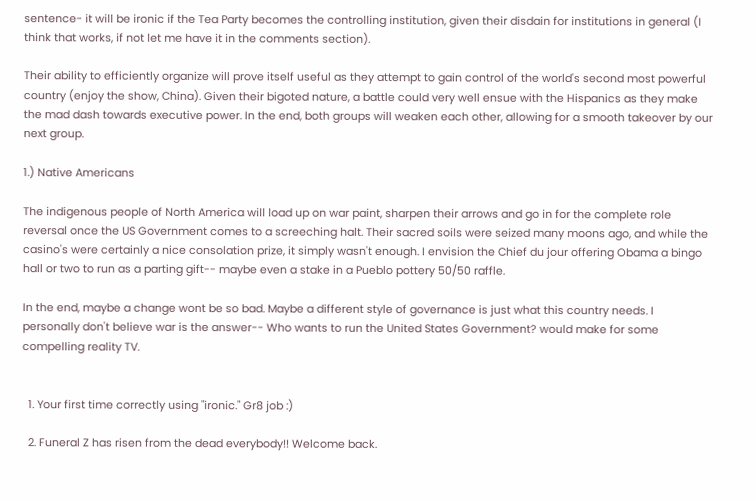sentence- it will be ironic if the Tea Party becomes the controlling institution, given their disdain for institutions in general (I think that works, if not let me have it in the comments section).

Their ability to efficiently organize will prove itself useful as they attempt to gain control of the world's second most powerful country (enjoy the show, China). Given their bigoted nature, a battle could very well ensue with the Hispanics as they make the mad dash towards executive power. In the end, both groups will weaken each other, allowing for a smooth takeover by our next group.

1.) Native Americans

The indigenous people of North America will load up on war paint, sharpen their arrows and go in for the complete role reversal once the US Government comes to a screeching halt. Their sacred soils were seized many moons ago, and while the casino's were certainly a nice consolation prize, it simply wasn't enough. I envision the Chief du jour offering Obama a bingo hall or two to run as a parting gift-- maybe even a stake in a Pueblo pottery 50/50 raffle.

In the end, maybe a change wont be so bad. Maybe a different style of governance is just what this country needs. I personally don't believe war is the answer-- Who wants to run the United States Government? would make for some compelling reality TV.


  1. Your first time correctly using "ironic." Gr8 job :)

  2. Funeral Z has risen from the dead everybody!! Welcome back.